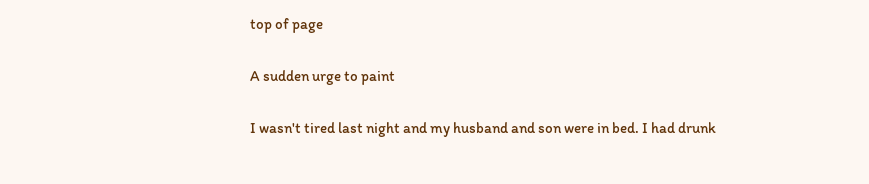top of page

A sudden urge to paint

I wasn't tired last night and my husband and son were in bed. I had drunk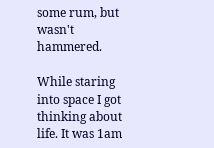some rum, but wasn't hammered.

While staring into space I got thinking about life. It was 1am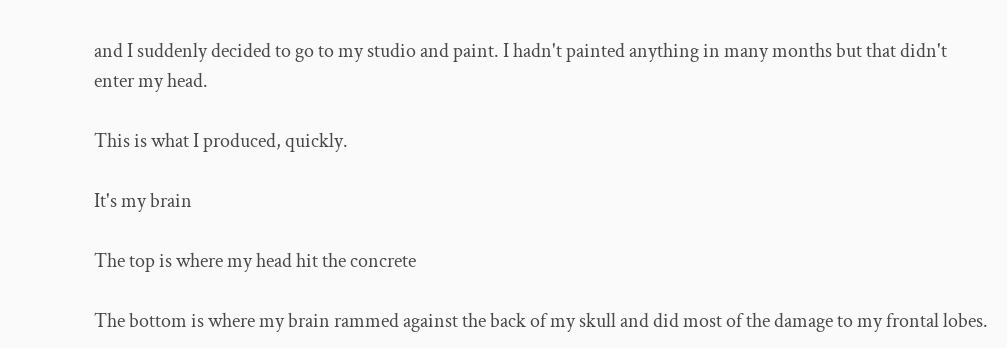and I suddenly decided to go to my studio and paint. I hadn't painted anything in many months but that didn't enter my head.

This is what I produced, quickly.

It's my brain

The top is where my head hit the concrete

The bottom is where my brain rammed against the back of my skull and did most of the damage to my frontal lobes.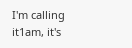I'm calling it1am, it's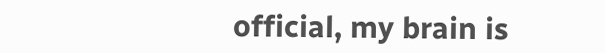official, my brain is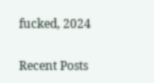fucked, 2024

Recent Posts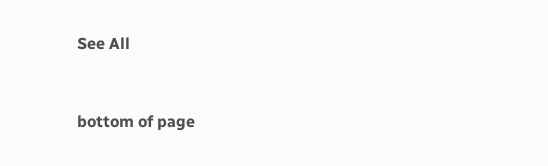See All


bottom of page